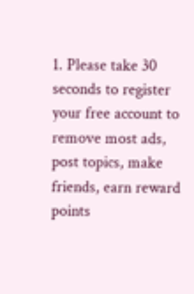1. Please take 30 seconds to register your free account to remove most ads, post topics, make friends, earn reward points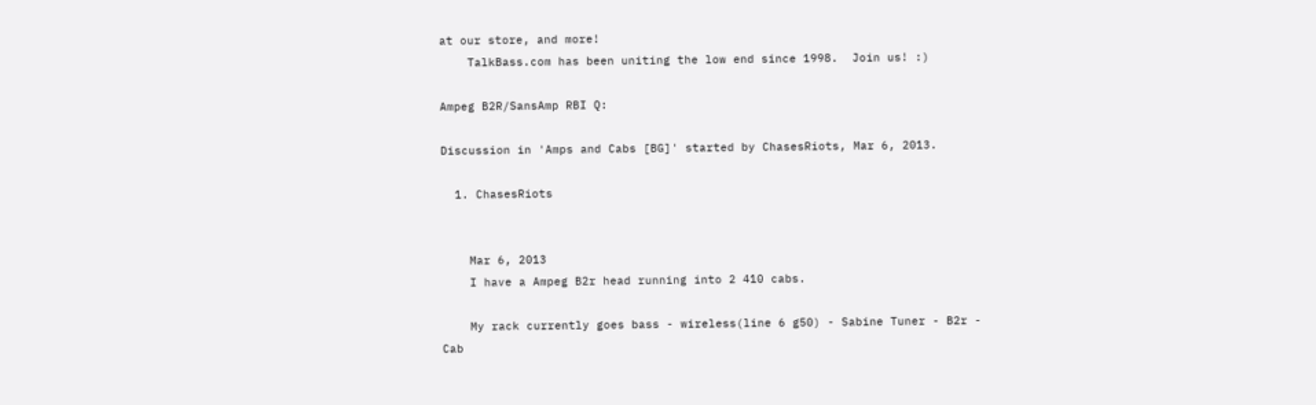at our store, and more!
    TalkBass.com has been uniting the low end since 1998.  Join us! :)

Ampeg B2R/SansAmp RBI Q:

Discussion in 'Amps and Cabs [BG]' started by ChasesRiots, Mar 6, 2013.

  1. ChasesRiots


    Mar 6, 2013
    I have a Ampeg B2r head running into 2 410 cabs.

    My rack currently goes bass - wireless(line 6 g50) - Sabine Tuner - B2r - Cab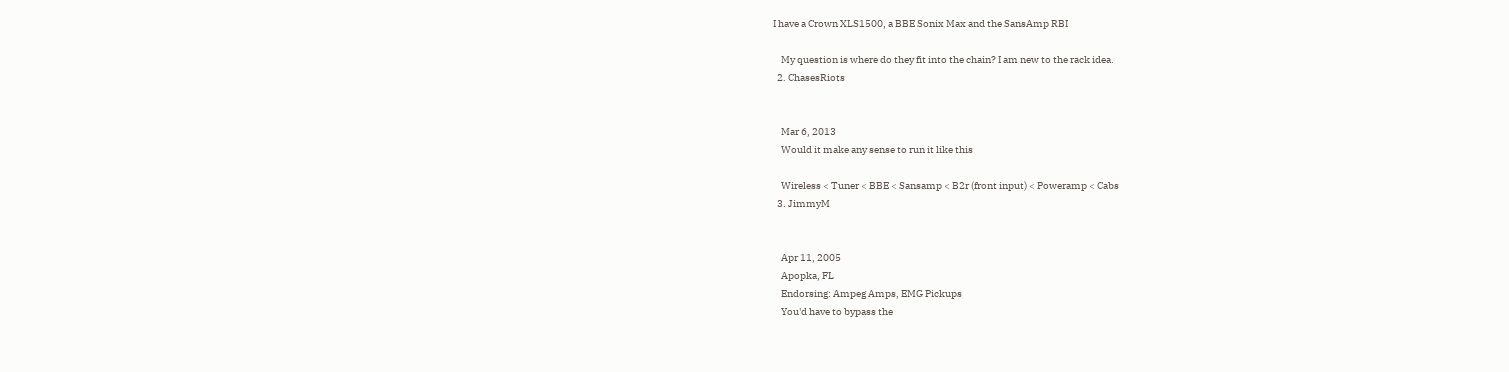I have a Crown XLS1500, a BBE Sonix Max and the SansAmp RBI

    My question is where do they fit into the chain? I am new to the rack idea.
  2. ChasesRiots


    Mar 6, 2013
    Would it make any sense to run it like this

    Wireless < Tuner < BBE < Sansamp < B2r (front input) < Poweramp < Cabs
  3. JimmyM


    Apr 11, 2005
    Apopka, FL
    Endorsing: Ampeg Amps, EMG Pickups
    You'd have to bypass the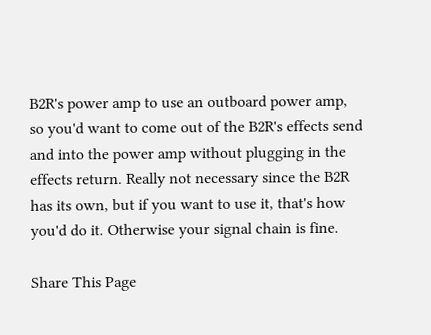B2R's power amp to use an outboard power amp, so you'd want to come out of the B2R's effects send and into the power amp without plugging in the effects return. Really not necessary since the B2R has its own, but if you want to use it, that's how you'd do it. Otherwise your signal chain is fine.

Share This Page